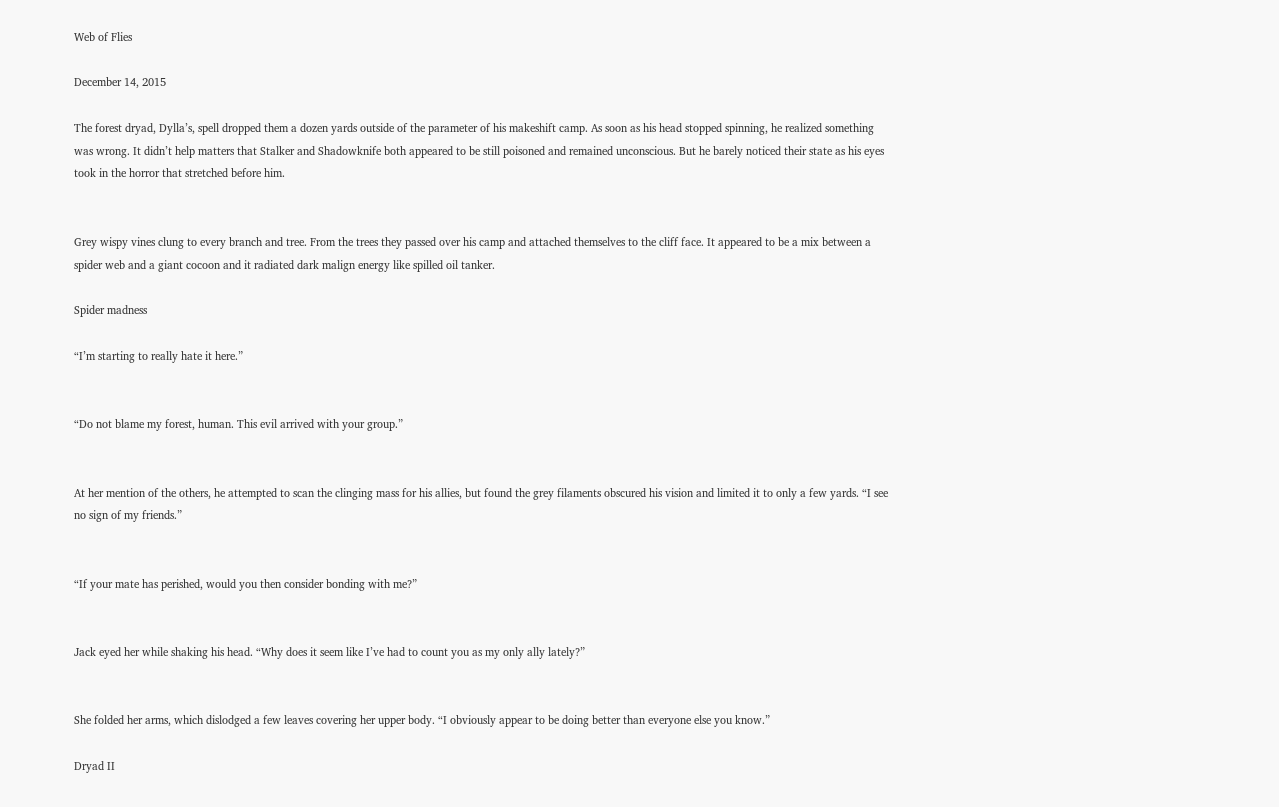Web of Flies

December 14, 2015

The forest dryad, Dylla’s, spell dropped them a dozen yards outside of the parameter of his makeshift camp. As soon as his head stopped spinning, he realized something was wrong. It didn’t help matters that Stalker and Shadowknife both appeared to be still poisoned and remained unconscious. But he barely noticed their state as his eyes took in the horror that stretched before him.


Grey wispy vines clung to every branch and tree. From the trees they passed over his camp and attached themselves to the cliff face. It appeared to be a mix between a spider web and a giant cocoon and it radiated dark malign energy like spilled oil tanker.

Spider madness

“I’m starting to really hate it here.”


“Do not blame my forest, human. This evil arrived with your group.”


At her mention of the others, he attempted to scan the clinging mass for his allies, but found the grey filaments obscured his vision and limited it to only a few yards. “I see no sign of my friends.”


“If your mate has perished, would you then consider bonding with me?”


Jack eyed her while shaking his head. “Why does it seem like I’ve had to count you as my only ally lately?”


She folded her arms, which dislodged a few leaves covering her upper body. “I obviously appear to be doing better than everyone else you know.”

Dryad II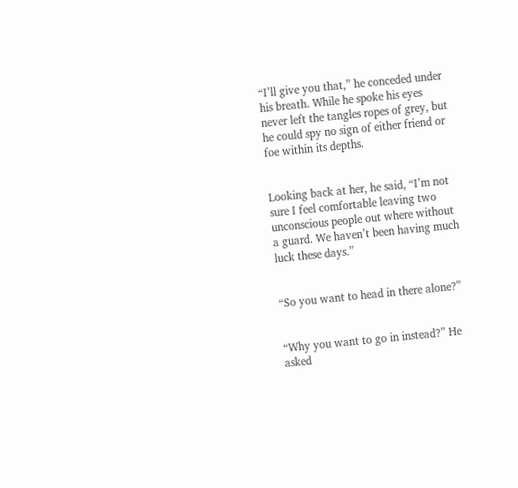“I’ll give you that,” he conceded under his breath. While he spoke his eyes never left the tangles ropes of grey, but he could spy no sign of either friend or foe within its depths.


Looking back at her, he said, “I’m not sure I feel comfortable leaving two unconscious people out where without a guard. We haven’t been having much luck these days.”


“So you want to head in there alone?”


“Why you want to go in instead?” He asked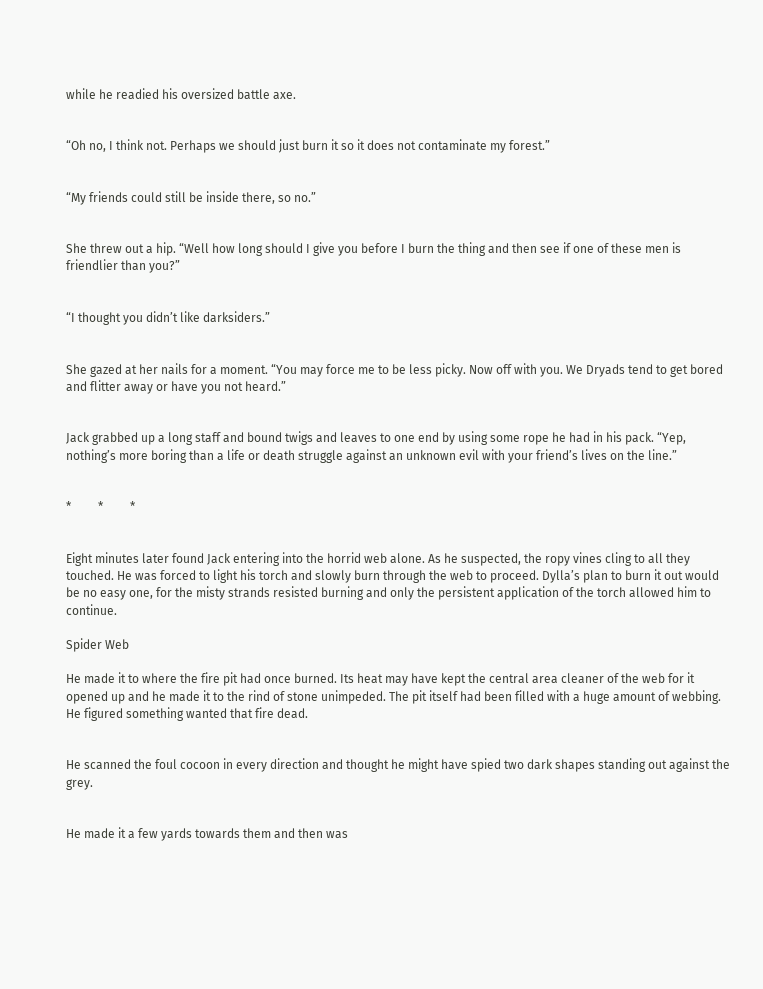while he readied his oversized battle axe.


“Oh no, I think not. Perhaps we should just burn it so it does not contaminate my forest.”


“My friends could still be inside there, so no.”


She threw out a hip. “Well how long should I give you before I burn the thing and then see if one of these men is friendlier than you?”


“I thought you didn’t like darksiders.”


She gazed at her nails for a moment. “You may force me to be less picky. Now off with you. We Dryads tend to get bored and flitter away or have you not heard.”


Jack grabbed up a long staff and bound twigs and leaves to one end by using some rope he had in his pack. “Yep, nothing’s more boring than a life or death struggle against an unknown evil with your friend’s lives on the line.”


*         *         *


Eight minutes later found Jack entering into the horrid web alone. As he suspected, the ropy vines cling to all they touched. He was forced to light his torch and slowly burn through the web to proceed. Dylla’s plan to burn it out would be no easy one, for the misty strands resisted burning and only the persistent application of the torch allowed him to continue.

Spider Web

He made it to where the fire pit had once burned. Its heat may have kept the central area cleaner of the web for it opened up and he made it to the rind of stone unimpeded. The pit itself had been filled with a huge amount of webbing. He figured something wanted that fire dead.


He scanned the foul cocoon in every direction and thought he might have spied two dark shapes standing out against the grey.


He made it a few yards towards them and then was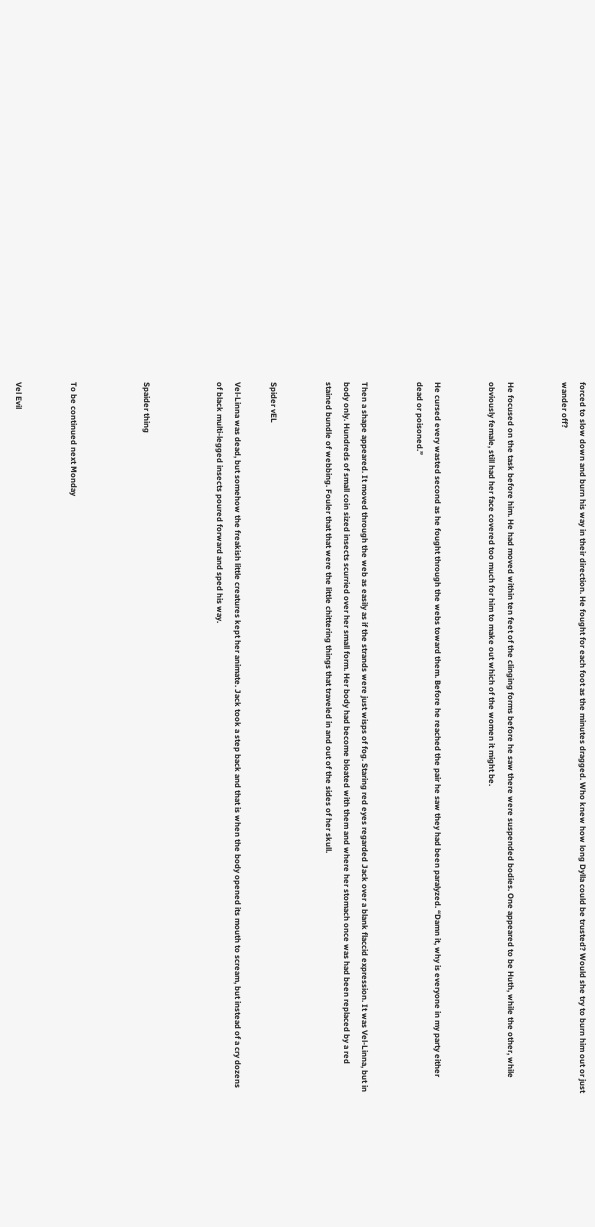forced to slow down and burn his way in their direction. He fought for each foot as the minutes dragged. Who knew how long Dylla could be trusted? Would she try to burn him out or just wander off?


He focused on the task before him. He had moved within ten feet of the clinging forms before he saw there were suspended bodies. One appeared to be Huth, while the other, while obviously female, still had her face covered too much for him to make out which of the women it might be.


He cursed every wasted second as he fought through the webs toward them. Before he reached the pair he saw they had been paralyzed. “Damn it, why is everyone in my party either dead or poisoned.”


Then a shape appeared. It moved through the web as easily as if the strands were just wisps of fog. Staring red eyes regarded Jack over a blank flaccid expression. It was Vel-Linna, but in body only. Hundreds of small coin sized insects scurried over her small form. Her body had become bloated with them and where her stomach once was had been replaced by a red stained bundle of webbing. Fouler that that were the little chittering things that traveled in and out of the sides of her skull.


Spider vEL

Vel-Linna was dead, but somehow the freakish little creatures kept her animate. Jack took a step back and that is when the body opened its mouth to scream, but instead of a cry dozens of black multi-legged insects poured forward and sped his way.



Spaider thing



To be continued next Monday


Vel Evil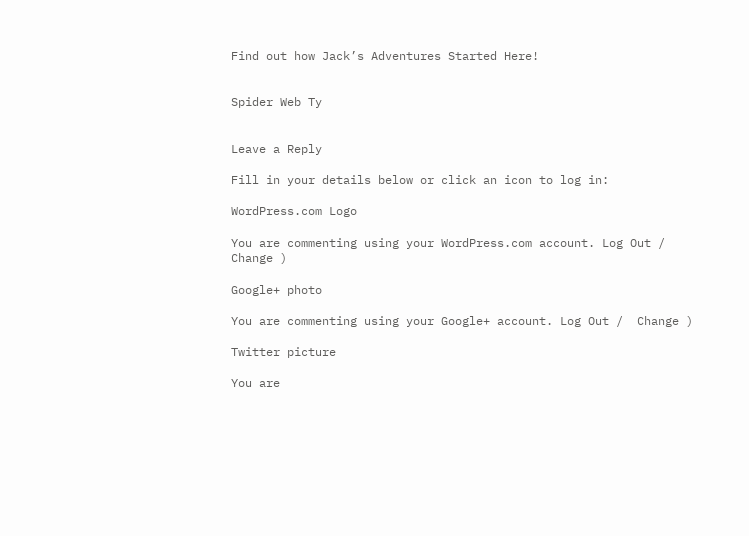Find out how Jack’s Adventures Started Here!


Spider Web Ty


Leave a Reply

Fill in your details below or click an icon to log in:

WordPress.com Logo

You are commenting using your WordPress.com account. Log Out /  Change )

Google+ photo

You are commenting using your Google+ account. Log Out /  Change )

Twitter picture

You are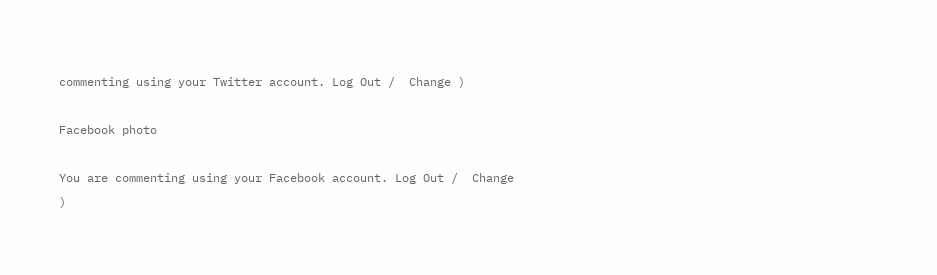commenting using your Twitter account. Log Out /  Change )

Facebook photo

You are commenting using your Facebook account. Log Out /  Change )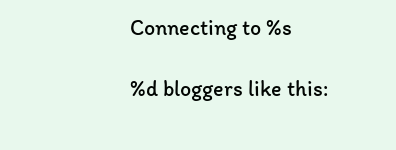Connecting to %s

%d bloggers like this: